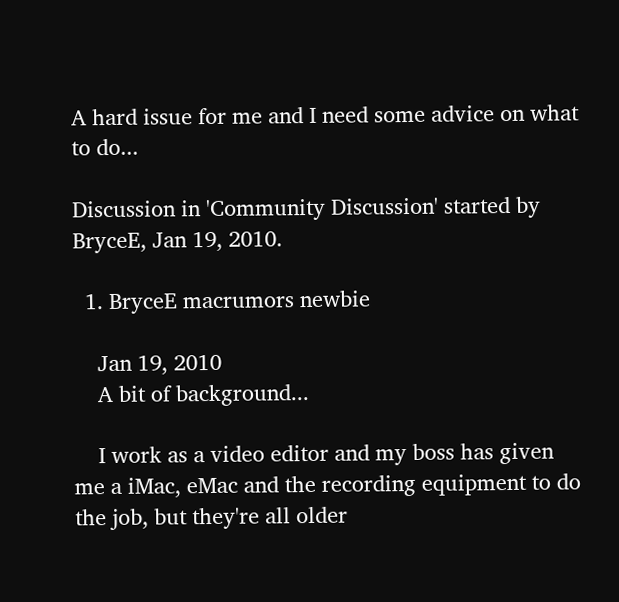A hard issue for me and I need some advice on what to do...

Discussion in 'Community Discussion' started by BryceE, Jan 19, 2010.

  1. BryceE macrumors newbie

    Jan 19, 2010
    A bit of background...

    I work as a video editor and my boss has given me a iMac, eMac and the recording equipment to do the job, but they're all older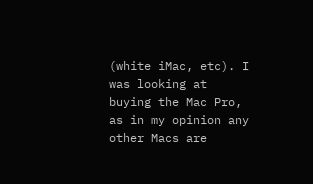(white iMac, etc). I was looking at buying the Mac Pro, as in my opinion any other Macs are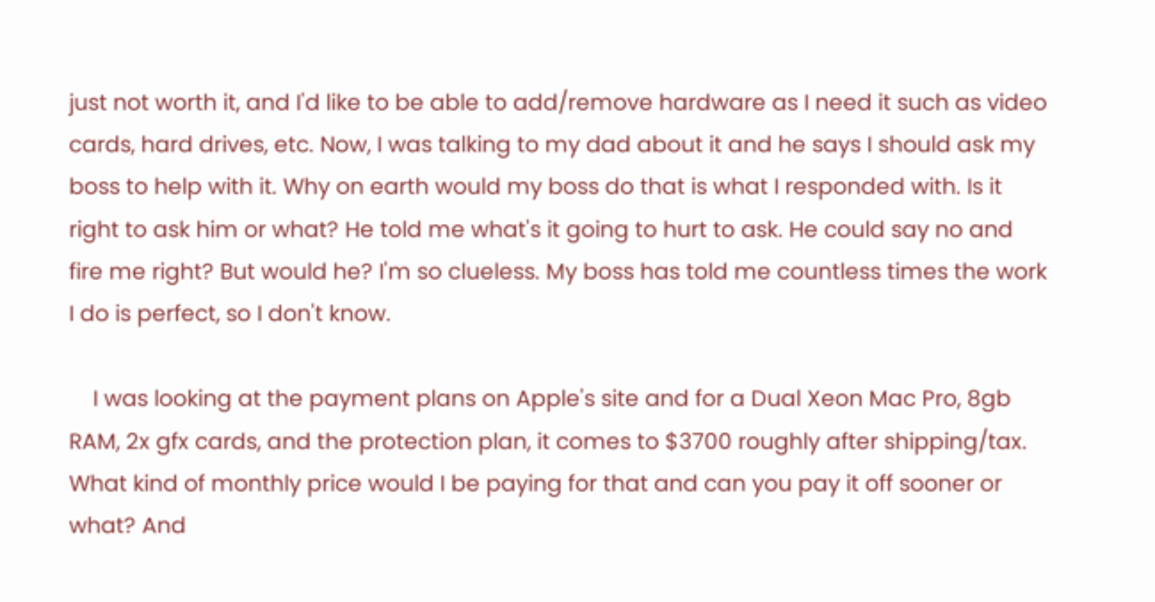just not worth it, and I'd like to be able to add/remove hardware as I need it such as video cards, hard drives, etc. Now, I was talking to my dad about it and he says I should ask my boss to help with it. Why on earth would my boss do that is what I responded with. Is it right to ask him or what? He told me what's it going to hurt to ask. He could say no and fire me right? But would he? I'm so clueless. My boss has told me countless times the work I do is perfect, so I don't know.

    I was looking at the payment plans on Apple's site and for a Dual Xeon Mac Pro, 8gb RAM, 2x gfx cards, and the protection plan, it comes to $3700 roughly after shipping/tax. What kind of monthly price would I be paying for that and can you pay it off sooner or what? And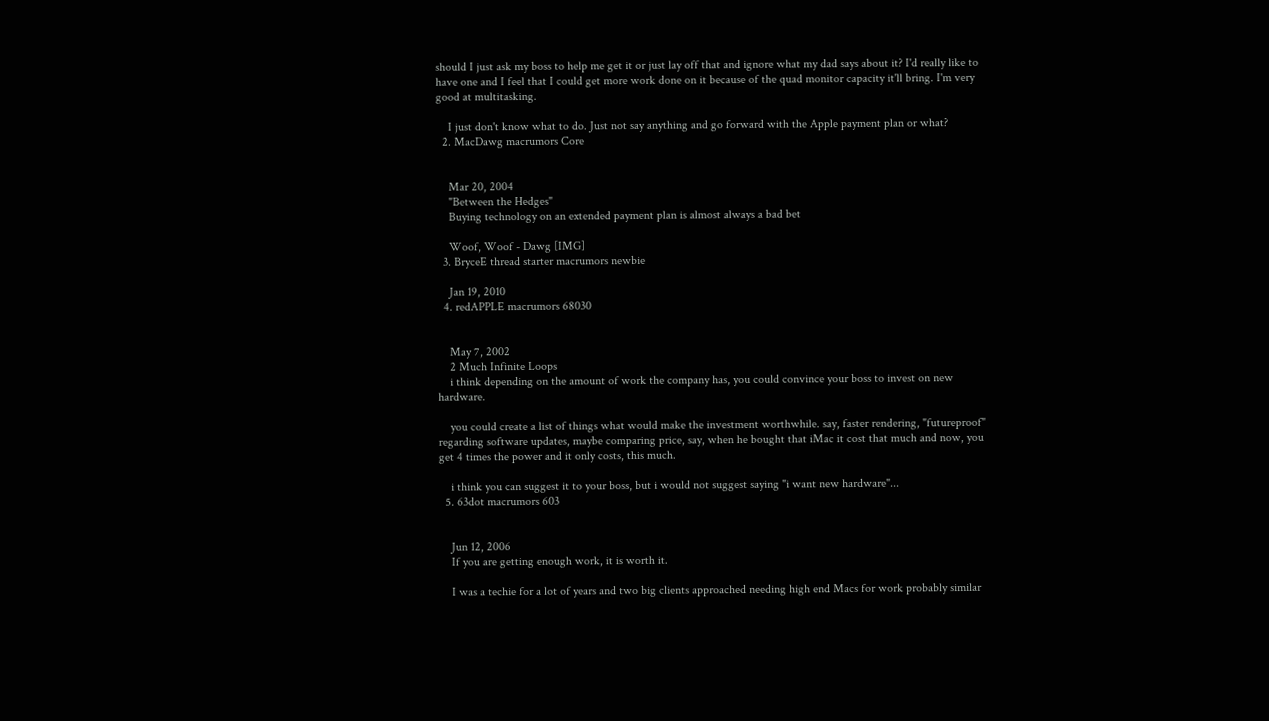should I just ask my boss to help me get it or just lay off that and ignore what my dad says about it? I'd really like to have one and I feel that I could get more work done on it because of the quad monitor capacity it'll bring. I'm very good at multitasking.

    I just don't know what to do. Just not say anything and go forward with the Apple payment plan or what?
  2. MacDawg macrumors Core


    Mar 20, 2004
    "Between the Hedges"
    Buying technology on an extended payment plan is almost always a bad bet

    Woof, Woof - Dawg [IMG]
  3. BryceE thread starter macrumors newbie

    Jan 19, 2010
  4. redAPPLE macrumors 68030


    May 7, 2002
    2 Much Infinite Loops
    i think depending on the amount of work the company has, you could convince your boss to invest on new hardware.

    you could create a list of things what would make the investment worthwhile. say, faster rendering, "futureproof" regarding software updates, maybe comparing price, say, when he bought that iMac it cost that much and now, you get 4 times the power and it only costs, this much.

    i think you can suggest it to your boss, but i would not suggest saying "i want new hardware"...
  5. 63dot macrumors 603


    Jun 12, 2006
    If you are getting enough work, it is worth it.

    I was a techie for a lot of years and two big clients approached needing high end Macs for work probably similar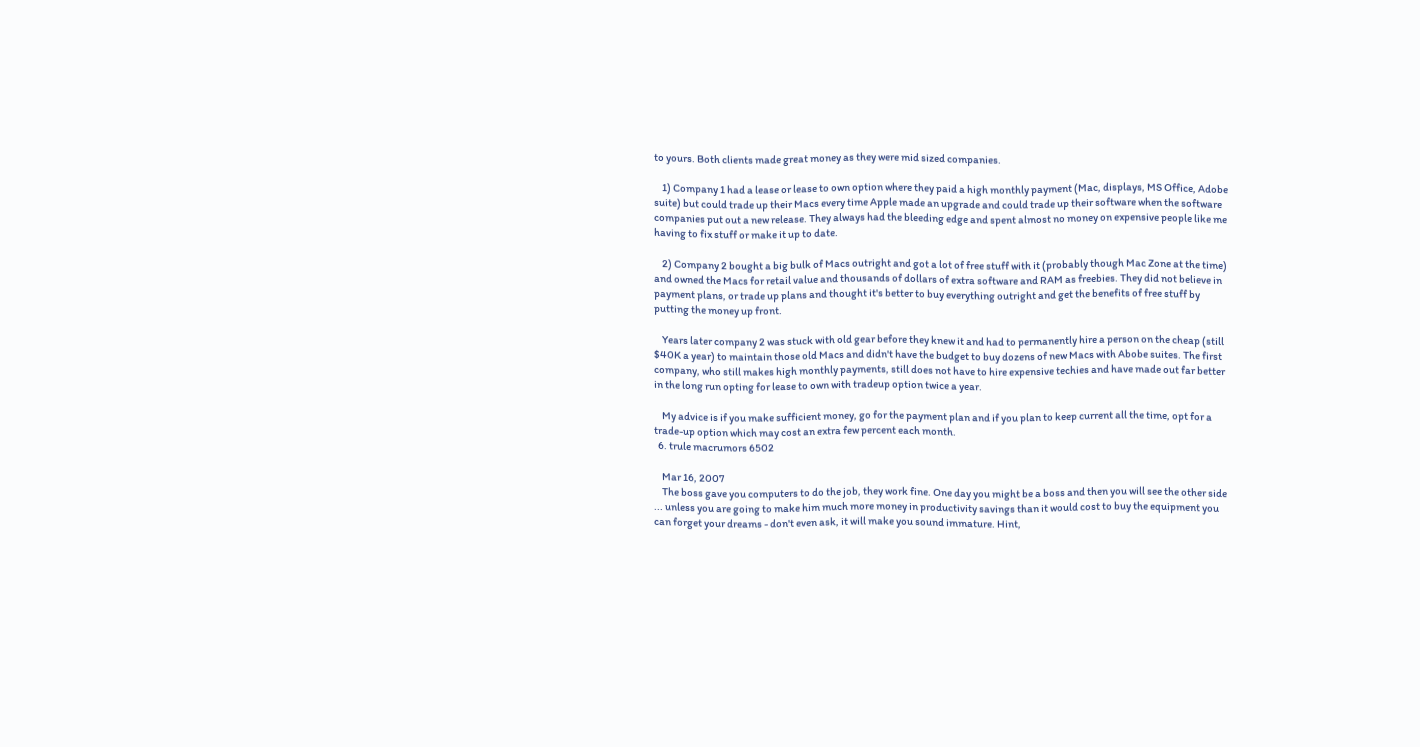to yours. Both clients made great money as they were mid sized companies.

    1) Company 1 had a lease or lease to own option where they paid a high monthly payment (Mac, displays, MS Office, Adobe suite) but could trade up their Macs every time Apple made an upgrade and could trade up their software when the software companies put out a new release. They always had the bleeding edge and spent almost no money on expensive people like me having to fix stuff or make it up to date.

    2) Company 2 bought a big bulk of Macs outright and got a lot of free stuff with it (probably though Mac Zone at the time) and owned the Macs for retail value and thousands of dollars of extra software and RAM as freebies. They did not believe in payment plans, or trade up plans and thought it's better to buy everything outright and get the benefits of free stuff by putting the money up front.

    Years later company 2 was stuck with old gear before they knew it and had to permanently hire a person on the cheap (still $40K a year) to maintain those old Macs and didn't have the budget to buy dozens of new Macs with Abobe suites. The first company, who still makes high monthly payments, still does not have to hire expensive techies and have made out far better in the long run opting for lease to own with tradeup option twice a year.

    My advice is if you make sufficient money, go for the payment plan and if you plan to keep current all the time, opt for a trade-up option which may cost an extra few percent each month.
  6. trule macrumors 6502

    Mar 16, 2007
    The boss gave you computers to do the job, they work fine. One day you might be a boss and then you will see the other side ... unless you are going to make him much more money in productivity savings than it would cost to buy the equipment you can forget your dreams - don't even ask, it will make you sound immature. Hint,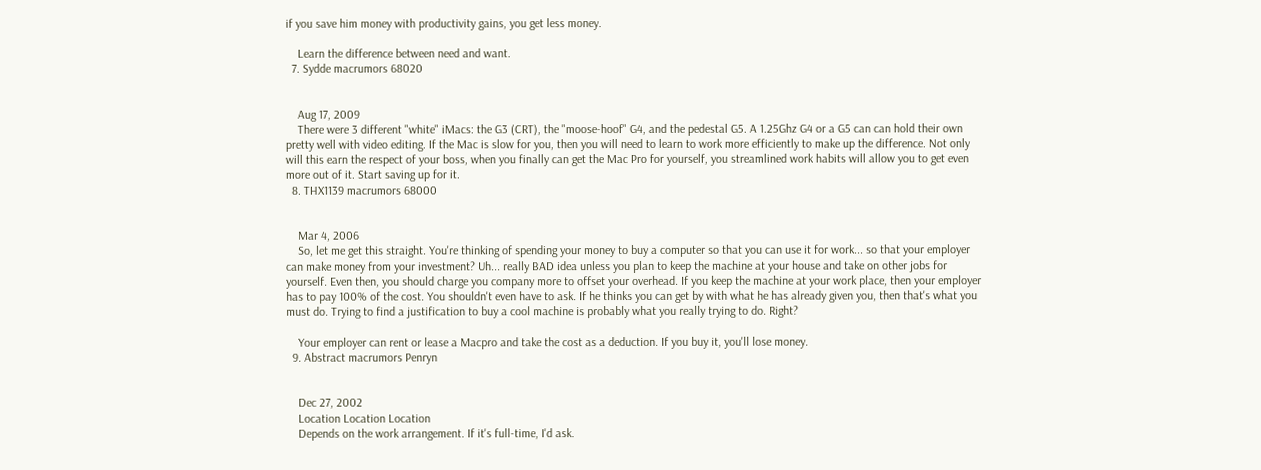if you save him money with productivity gains, you get less money.

    Learn the difference between need and want.
  7. Sydde macrumors 68020


    Aug 17, 2009
    There were 3 different "white" iMacs: the G3 (CRT), the "moose-hoof" G4, and the pedestal G5. A 1.25Ghz G4 or a G5 can can hold their own pretty well with video editing. If the Mac is slow for you, then you will need to learn to work more efficiently to make up the difference. Not only will this earn the respect of your boss, when you finally can get the Mac Pro for yourself, you streamlined work habits will allow you to get even more out of it. Start saving up for it.
  8. THX1139 macrumors 68000


    Mar 4, 2006
    So, let me get this straight. You're thinking of spending your money to buy a computer so that you can use it for work... so that your employer can make money from your investment? Uh... really BAD idea unless you plan to keep the machine at your house and take on other jobs for yourself. Even then, you should charge you company more to offset your overhead. If you keep the machine at your work place, then your employer has to pay 100% of the cost. You shouldn't even have to ask. If he thinks you can get by with what he has already given you, then that's what you must do. Trying to find a justification to buy a cool machine is probably what you really trying to do. Right?

    Your employer can rent or lease a Macpro and take the cost as a deduction. If you buy it, you'll lose money.
  9. Abstract macrumors Penryn


    Dec 27, 2002
    Location Location Location
    Depends on the work arrangement. If it's full-time, I'd ask.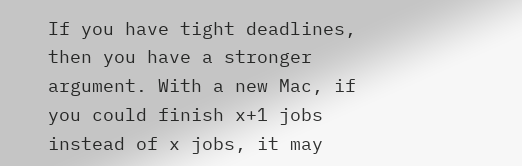If you have tight deadlines, then you have a stronger argument. With a new Mac, if you could finish x+1 jobs instead of x jobs, it may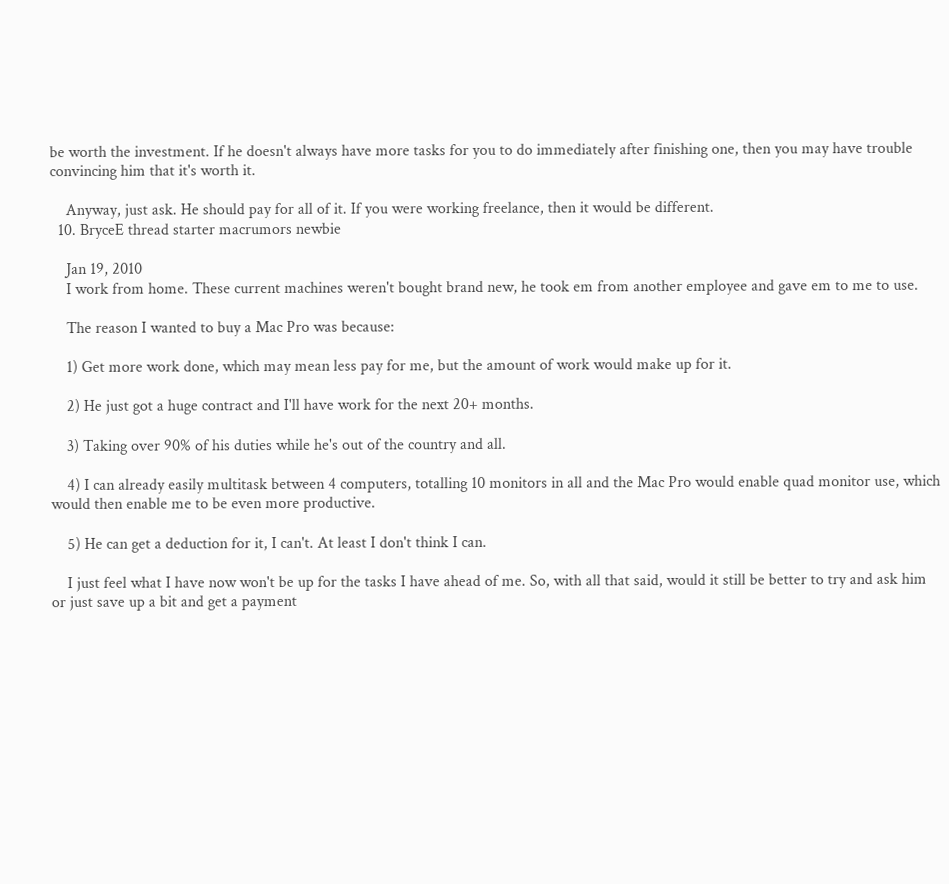be worth the investment. If he doesn't always have more tasks for you to do immediately after finishing one, then you may have trouble convincing him that it's worth it.

    Anyway, just ask. He should pay for all of it. If you were working freelance, then it would be different.
  10. BryceE thread starter macrumors newbie

    Jan 19, 2010
    I work from home. These current machines weren't bought brand new, he took em from another employee and gave em to me to use.

    The reason I wanted to buy a Mac Pro was because:

    1) Get more work done, which may mean less pay for me, but the amount of work would make up for it.

    2) He just got a huge contract and I'll have work for the next 20+ months.

    3) Taking over 90% of his duties while he's out of the country and all.

    4) I can already easily multitask between 4 computers, totalling 10 monitors in all and the Mac Pro would enable quad monitor use, which would then enable me to be even more productive.

    5) He can get a deduction for it, I can't. At least I don't think I can.

    I just feel what I have now won't be up for the tasks I have ahead of me. So, with all that said, would it still be better to try and ask him or just save up a bit and get a payment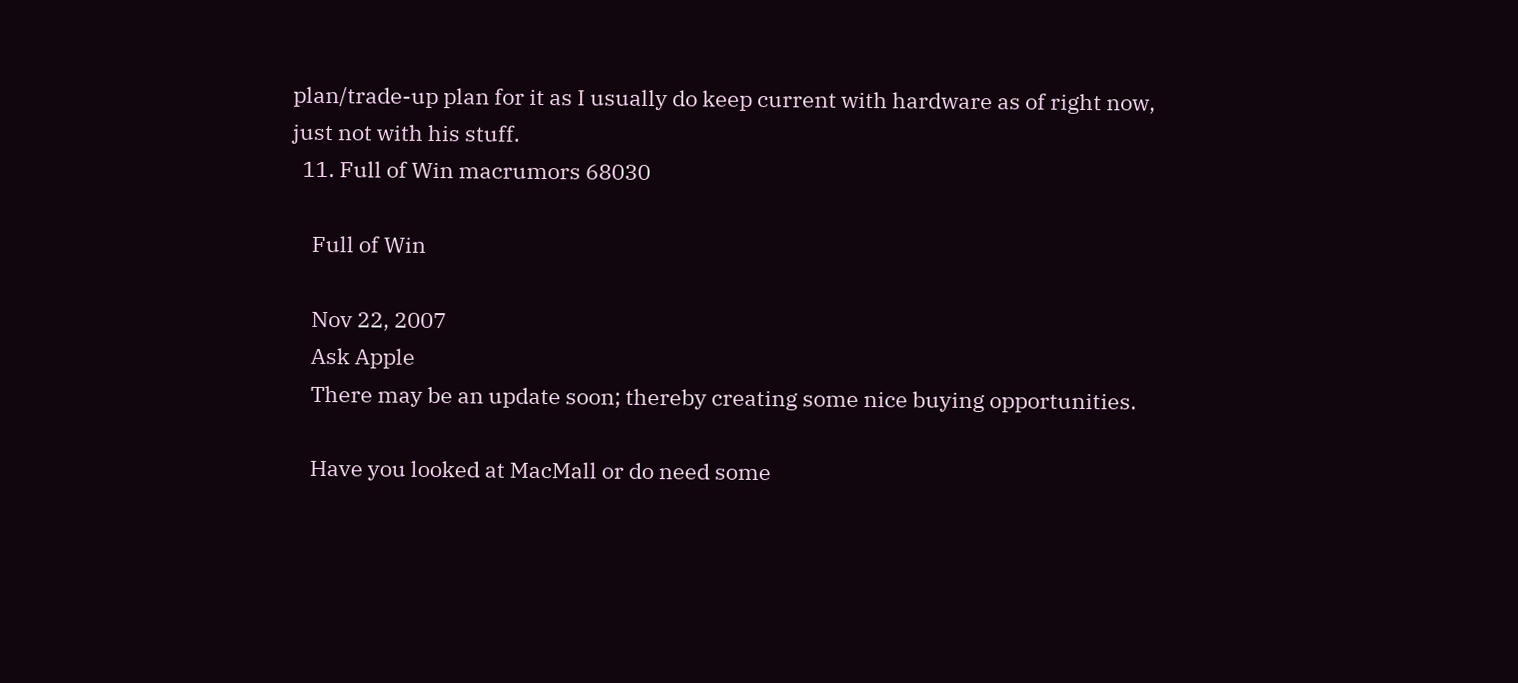plan/trade-up plan for it as I usually do keep current with hardware as of right now, just not with his stuff.
  11. Full of Win macrumors 68030

    Full of Win

    Nov 22, 2007
    Ask Apple
    There may be an update soon; thereby creating some nice buying opportunities.

    Have you looked at MacMall or do need some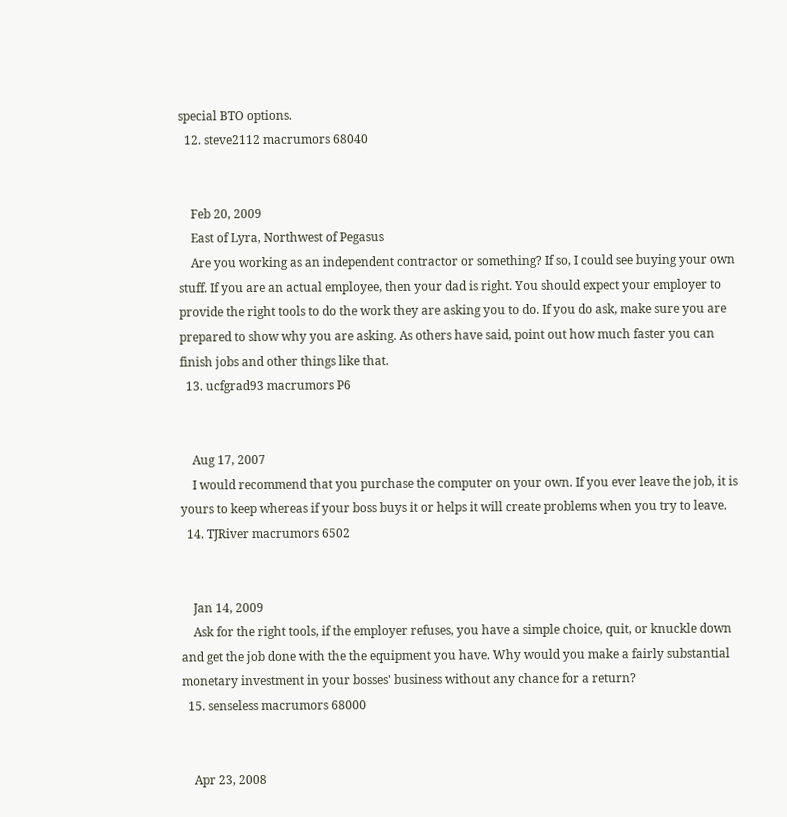special BTO options.
  12. steve2112 macrumors 68040


    Feb 20, 2009
    East of Lyra, Northwest of Pegasus
    Are you working as an independent contractor or something? If so, I could see buying your own stuff. If you are an actual employee, then your dad is right. You should expect your employer to provide the right tools to do the work they are asking you to do. If you do ask, make sure you are prepared to show why you are asking. As others have said, point out how much faster you can finish jobs and other things like that.
  13. ucfgrad93 macrumors P6


    Aug 17, 2007
    I would recommend that you purchase the computer on your own. If you ever leave the job, it is yours to keep whereas if your boss buys it or helps it will create problems when you try to leave.
  14. TJRiver macrumors 6502


    Jan 14, 2009
    Ask for the right tools, if the employer refuses, you have a simple choice, quit, or knuckle down and get the job done with the the equipment you have. Why would you make a fairly substantial monetary investment in your bosses' business without any chance for a return?
  15. senseless macrumors 68000


    Apr 23, 2008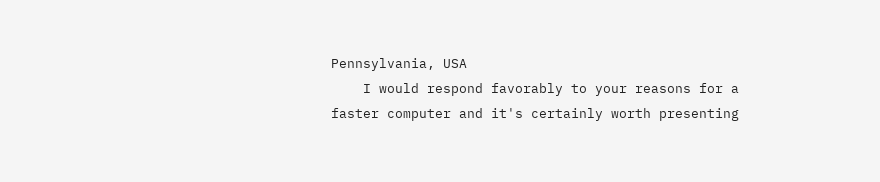Pennsylvania, USA
    I would respond favorably to your reasons for a faster computer and it's certainly worth presenting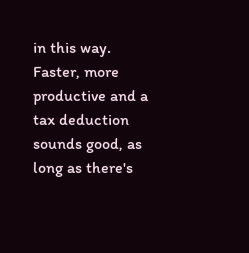in this way. Faster, more productive and a tax deduction sounds good, as long as there's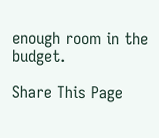enough room in the budget.

Share This Page